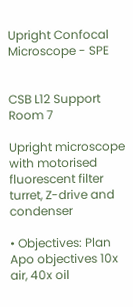Upright Confocal Microscope - SPE


CSB L12 Support Room 7

Upright microscope with motorised fluorescent filter turret, Z-drive and condenser

• Objectives: Plan Apo objectives 10x air, 40x oil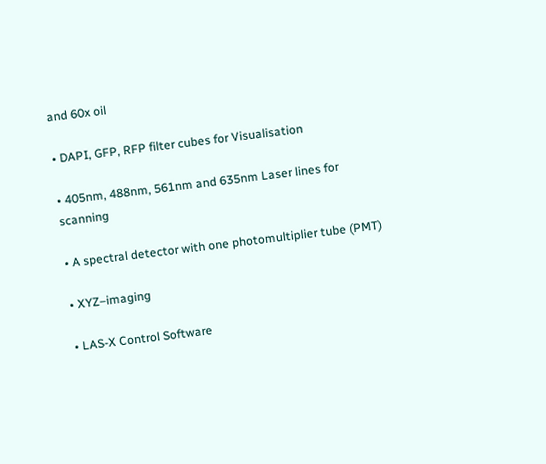and 60x oil

• DAPI, GFP, RFP filter cubes for Visualisation

• 405nm, 488nm, 561nm and 635nm Laser lines for scanning

• A spectral detector with one photomultiplier tube (PMT)

• XYZ–imaging

• LAS-X Control Software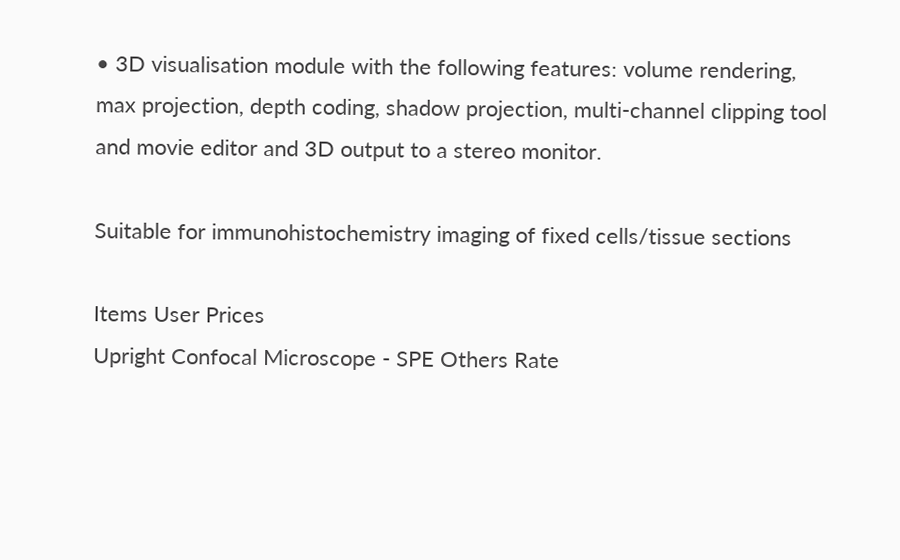• 3D visualisation module with the following features: volume rendering, max projection, depth coding, shadow projection, multi-channel clipping tool and movie editor and 3D output to a stereo monitor.

Suitable for immunohistochemistry imaging of fixed cells/tissue sections

Items User Prices
Upright Confocal Microscope - SPE Others Rate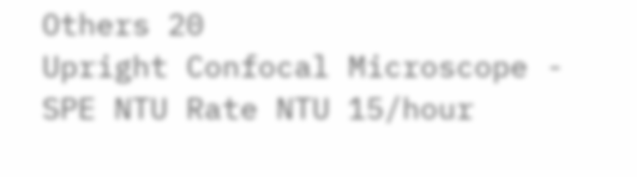Others 20
Upright Confocal Microscope - SPE NTU Rate NTU 15/hour